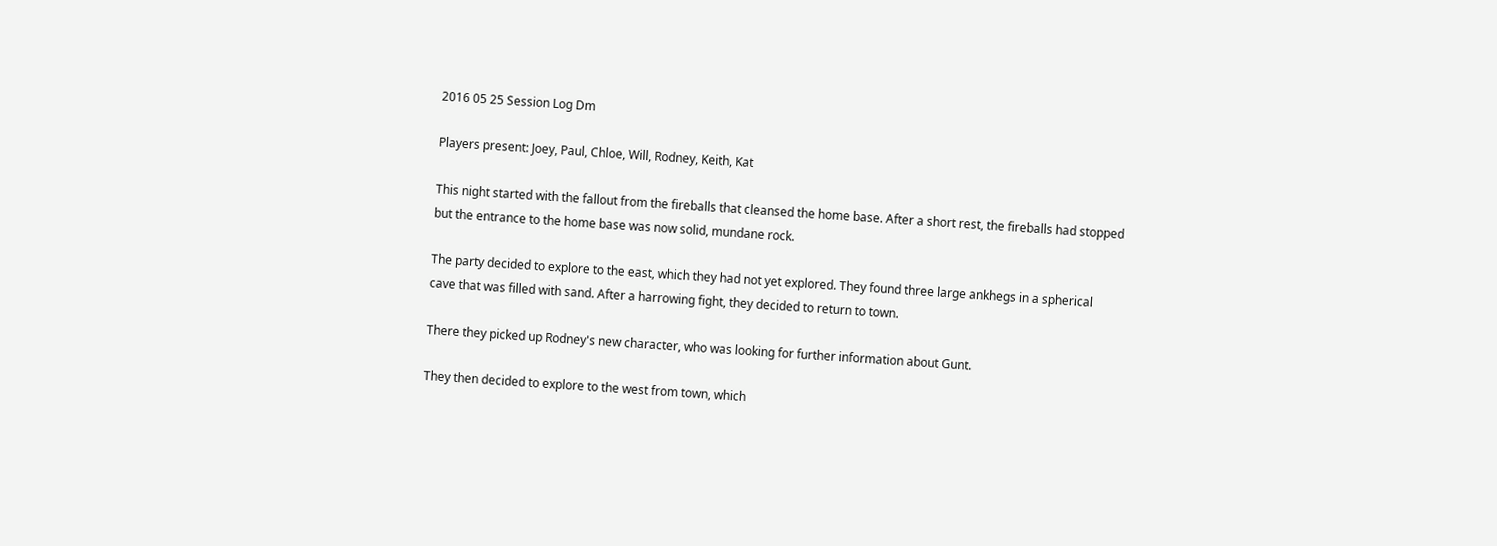2016 05 25 Session Log Dm

Players present: Joey, Paul, Chloe, Will, Rodney, Keith, Kat

This night started with the fallout from the fireballs that cleansed the home base. After a short rest, the fireballs had stopped but the entrance to the home base was now solid, mundane rock.

The party decided to explore to the east, which they had not yet explored. They found three large ankhegs in a spherical cave that was filled with sand. After a harrowing fight, they decided to return to town.

There they picked up Rodney's new character, who was looking for further information about Gunt.

They then decided to explore to the west from town, which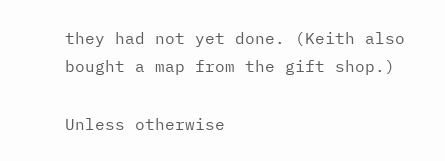they had not yet done. (Keith also bought a map from the gift shop.)

Unless otherwise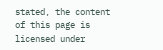stated, the content of this page is licensed under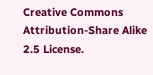Creative Commons Attribution-Share Alike 2.5 License.